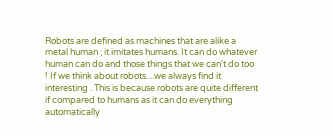Robots are defined as machines that are alike a metal human ; it imitates humans. It can do whatever human can do and those things that we can't do too ! If we think about robots....we always find it interesting . This is because robots are quite different if compared to humans as it can do everything automatically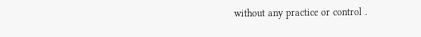without any practice or control .